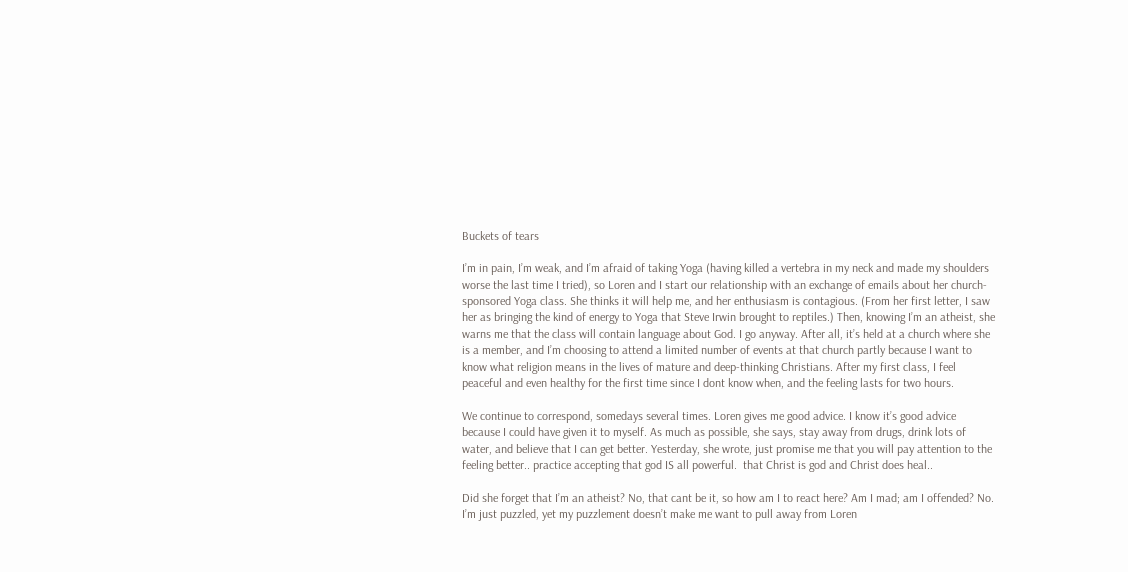Buckets of tears

I’m in pain, I’m weak, and I’m afraid of taking Yoga (having killed a vertebra in my neck and made my shoulders worse the last time I tried), so Loren and I start our relationship with an exchange of emails about her church-sponsored Yoga class. She thinks it will help me, and her enthusiasm is contagious. (From her first letter, I saw her as bringing the kind of energy to Yoga that Steve Irwin brought to reptiles.) Then, knowing I’m an atheist, she warns me that the class will contain language about God. I go anyway. After all, it’s held at a church where she is a member, and I’m choosing to attend a limited number of events at that church partly because I want to know what religion means in the lives of mature and deep-thinking Christians. After my first class, I feel peaceful and even healthy for the first time since I dont know when, and the feeling lasts for two hours.

We continue to correspond, somedays several times. Loren gives me good advice. I know it’s good advice because I could have given it to myself. As much as possible, she says, stay away from drugs, drink lots of water, and believe that I can get better. Yesterday, she wrote, just promise me that you will pay attention to the feeling better.. practice accepting that god IS all powerful.  that Christ is god and Christ does heal..

Did she forget that I’m an atheist? No, that cant be it, so how am I to react here? Am I mad; am I offended? No. I’m just puzzled, yet my puzzlement doesn’t make me want to pull away from Loren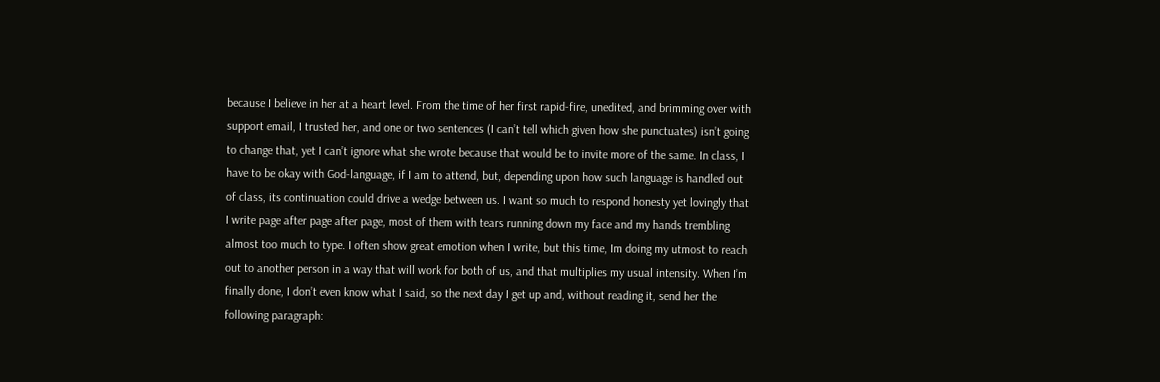because I believe in her at a heart level. From the time of her first rapid-fire, unedited, and brimming over with support email, I trusted her, and one or two sentences (I can’t tell which given how she punctuates) isn’t going to change that, yet I can’t ignore what she wrote because that would be to invite more of the same. In class, I have to be okay with God-language, if I am to attend, but, depending upon how such language is handled out of class, its continuation could drive a wedge between us. I want so much to respond honesty yet lovingly that I write page after page after page, most of them with tears running down my face and my hands trembling almost too much to type. I often show great emotion when I write, but this time, Im doing my utmost to reach out to another person in a way that will work for both of us, and that multiplies my usual intensity. When I’m finally done, I don’t even know what I said, so the next day I get up and, without reading it, send her the following paragraph: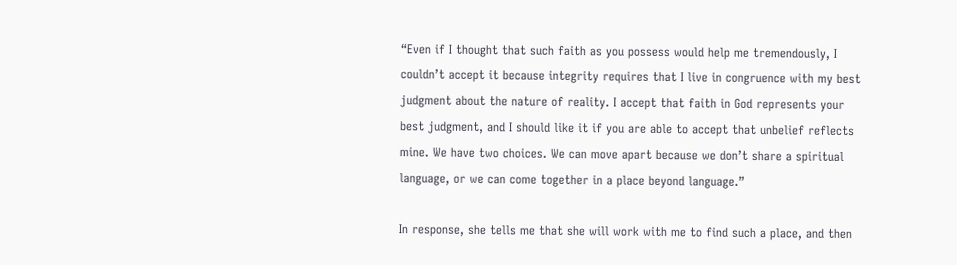“Even if I thought that such faith as you possess would help me tremendously, I couldn’t accept it because integrity requires that I live in congruence with my best judgment about the nature of reality. I accept that faith in God represents your best judgment, and I should like it if you are able to accept that unbelief reflects mine. We have two choices. We can move apart because we don’t share a spiritual language, or we can come together in a place beyond language.”

In response, she tells me that she will work with me to find such a place, and then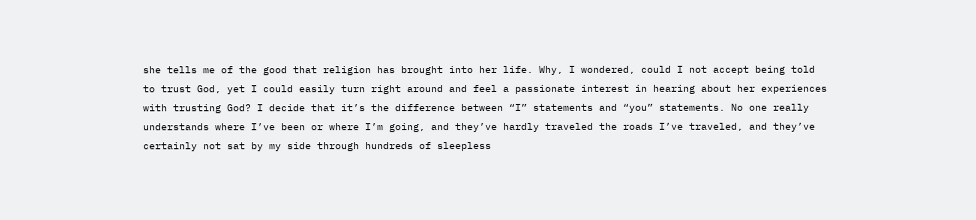she tells me of the good that religion has brought into her life. Why, I wondered, could I not accept being told to trust God, yet I could easily turn right around and feel a passionate interest in hearing about her experiences with trusting God? I decide that it’s the difference between “I” statements and “you” statements. No one really understands where I’ve been or where I’m going, and they’ve hardly traveled the roads I’ve traveled, and they’ve certainly not sat by my side through hundreds of sleepless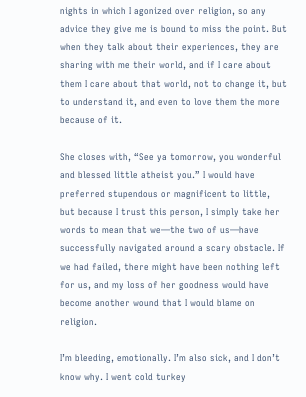nights in which I agonized over religion, so any advice they give me is bound to miss the point. But when they talk about their experiences, they are sharing with me their world, and if I care about them I care about that world, not to change it, but to understand it, and even to love them the more because of it.

She closes with, “See ya tomorrow, you wonderful and blessed little atheist you.” I would have preferred stupendous or magnificent to little, but because I trust this person, I simply take her words to mean that we—the two of us—have successfully navigated around a scary obstacle. If we had failed, there might have been nothing left for us, and my loss of her goodness would have become another wound that I would blame on religion.

I’m bleeding, emotionally. I’m also sick, and I don’t know why. I went cold turkey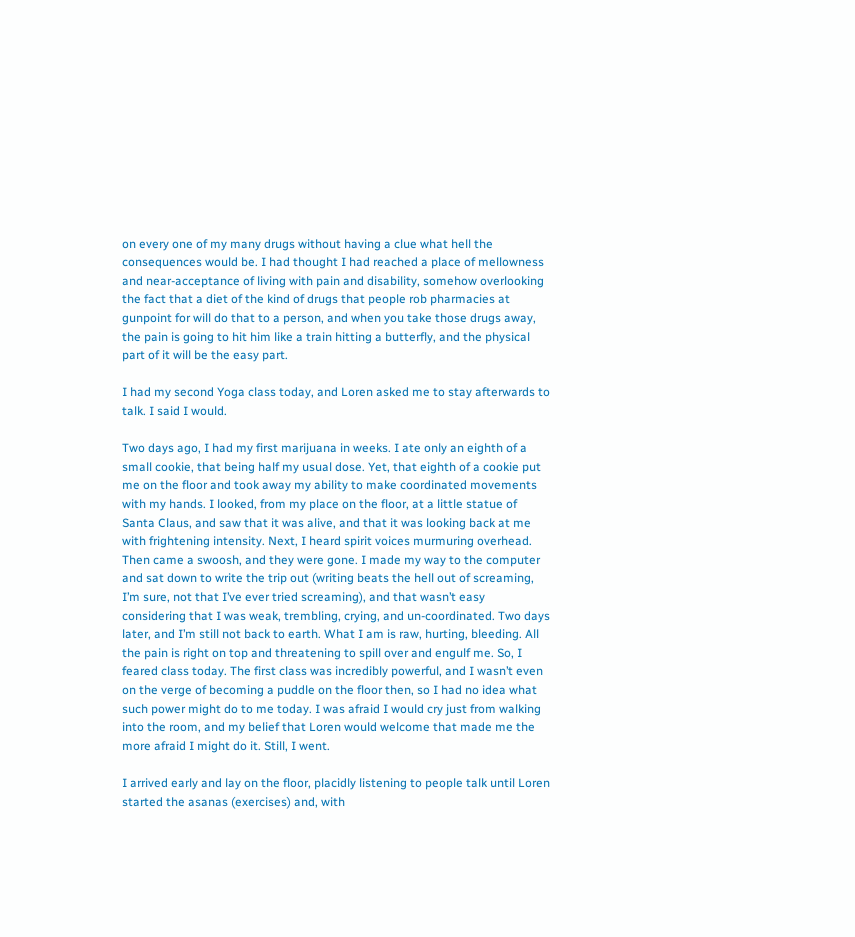on every one of my many drugs without having a clue what hell the consequences would be. I had thought I had reached a place of mellowness and near-acceptance of living with pain and disability, somehow overlooking the fact that a diet of the kind of drugs that people rob pharmacies at gunpoint for will do that to a person, and when you take those drugs away, the pain is going to hit him like a train hitting a butterfly, and the physical part of it will be the easy part.

I had my second Yoga class today, and Loren asked me to stay afterwards to talk. I said I would.

Two days ago, I had my first marijuana in weeks. I ate only an eighth of a small cookie, that being half my usual dose. Yet, that eighth of a cookie put me on the floor and took away my ability to make coordinated movements with my hands. I looked, from my place on the floor, at a little statue of Santa Claus, and saw that it was alive, and that it was looking back at me with frightening intensity. Next, I heard spirit voices murmuring overhead. Then came a swoosh, and they were gone. I made my way to the computer and sat down to write the trip out (writing beats the hell out of screaming, I’m sure, not that I’ve ever tried screaming), and that wasn’t easy considering that I was weak, trembling, crying, and un-coordinated. Two days later, and I’m still not back to earth. What I am is raw, hurting, bleeding. All the pain is right on top and threatening to spill over and engulf me. So, I feared class today. The first class was incredibly powerful, and I wasn’t even on the verge of becoming a puddle on the floor then, so I had no idea what such power might do to me today. I was afraid I would cry just from walking into the room, and my belief that Loren would welcome that made me the more afraid I might do it. Still, I went.

I arrived early and lay on the floor, placidly listening to people talk until Loren started the asanas (exercises) and, with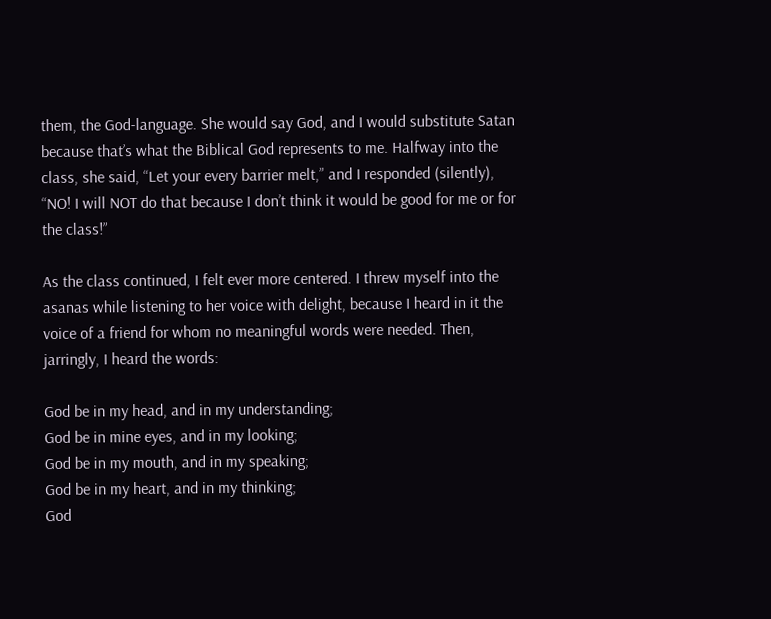them, the God-language. She would say God, and I would substitute Satan because that’s what the Biblical God represents to me. Halfway into the class, she said, “Let your every barrier melt,” and I responded (silently), “NO! I will NOT do that because I don’t think it would be good for me or for the class!”

As the class continued, I felt ever more centered. I threw myself into the asanas while listening to her voice with delight, because I heard in it the voice of a friend for whom no meaningful words were needed. Then, jarringly, I heard the words:

God be in my head, and in my understanding;
God be in mine eyes, and in my looking;
God be in my mouth, and in my speaking;
God be in my heart, and in my thinking;
God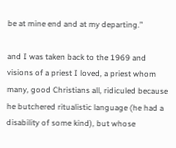be at mine end and at my departing.”

and I was taken back to the 1969 and visions of a priest I loved, a priest whom many, good Christians all, ridiculed because he butchered ritualistic language (he had a disability of some kind), but whose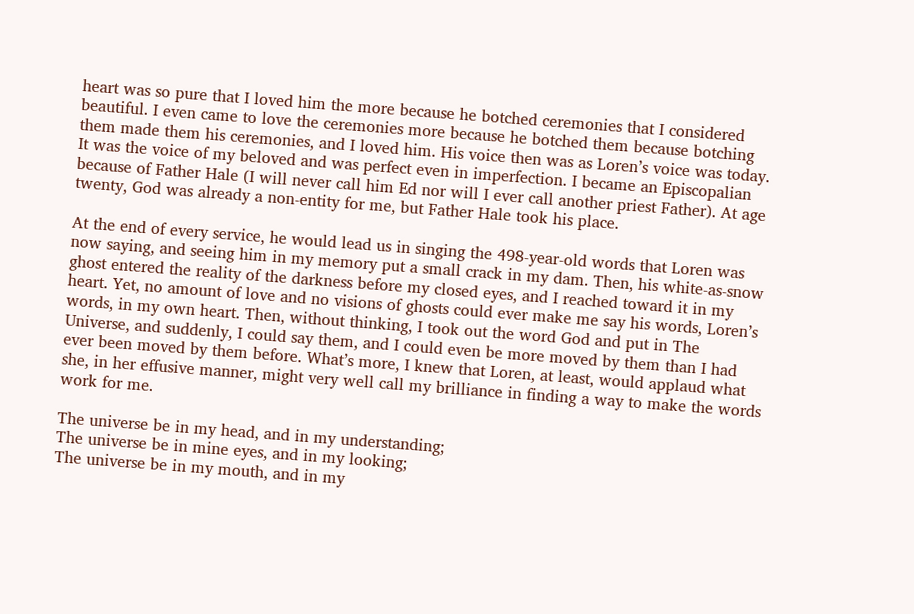heart was so pure that I loved him the more because he botched ceremonies that I considered beautiful. I even came to love the ceremonies more because he botched them because botching them made them his ceremonies, and I loved him. His voice then was as Loren’s voice was today. It was the voice of my beloved and was perfect even in imperfection. I became an Episcopalian because of Father Hale (I will never call him Ed nor will I ever call another priest Father). At age twenty, God was already a non-entity for me, but Father Hale took his place.

At the end of every service, he would lead us in singing the 498-year-old words that Loren was now saying, and seeing him in my memory put a small crack in my dam. Then, his white-as-snow ghost entered the reality of the darkness before my closed eyes, and I reached toward it in my heart. Yet, no amount of love and no visions of ghosts could ever make me say his words, Loren’s words, in my own heart. Then, without thinking, I took out the word God and put in The Universe, and suddenly, I could say them, and I could even be more moved by them than I had ever been moved by them before. What’s more, I knew that Loren, at least, would applaud what she, in her effusive manner, might very well call my brilliance in finding a way to make the words work for me.

The universe be in my head, and in my understanding;
The universe be in mine eyes, and in my looking;
The universe be in my mouth, and in my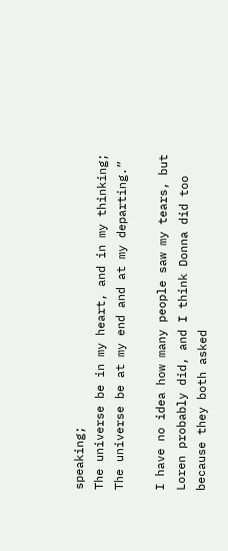speaking;
The universe be in my heart, and in my thinking;
The universe be at my end and at my departing.”

I have no idea how many people saw my tears, but Loren probably did, and I think Donna did too because they both asked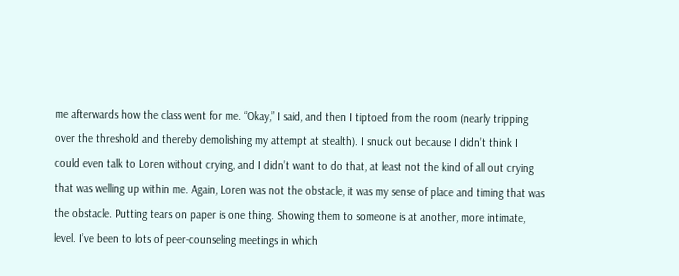me afterwards how the class went for me. “Okay,” I said, and then I tiptoed from the room (nearly tripping over the threshold and thereby demolishing my attempt at stealth). I snuck out because I didn’t think I could even talk to Loren without crying, and I didn’t want to do that, at least not the kind of all out crying that was welling up within me. Again, Loren was not the obstacle, it was my sense of place and timing that was the obstacle. Putting tears on paper is one thing. Showing them to someone is at another, more intimate, level. I’ve been to lots of peer-counseling meetings in which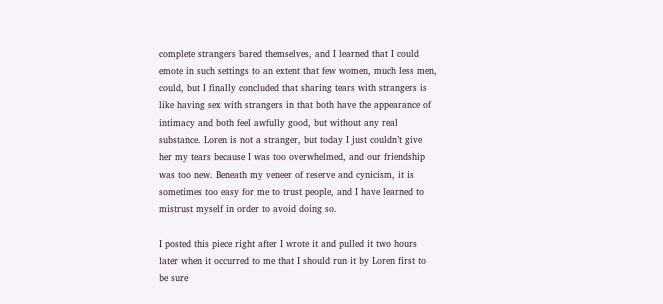complete strangers bared themselves, and I learned that I could emote in such settings to an extent that few women, much less men, could, but I finally concluded that sharing tears with strangers is like having sex with strangers in that both have the appearance of intimacy and both feel awfully good, but without any real substance. Loren is not a stranger, but today I just couldn’t give her my tears because I was too overwhelmed, and our friendship was too new. Beneath my veneer of reserve and cynicism, it is sometimes too easy for me to trust people, and I have learned to mistrust myself in order to avoid doing so.

I posted this piece right after I wrote it and pulled it two hours later when it occurred to me that I should run it by Loren first to be sure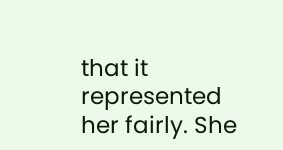that it represented her fairly. She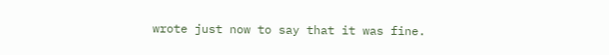wrote just now to say that it was fine.